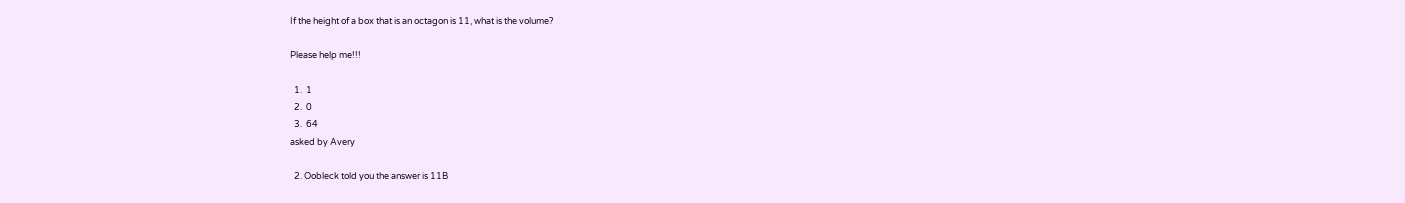If the height of a box that is an octagon is 11, what is the volume?

Please help me!!!

  1.  1
  2.  0
  3.  64
asked by Avery

  2. Oobleck told you the answer is 11B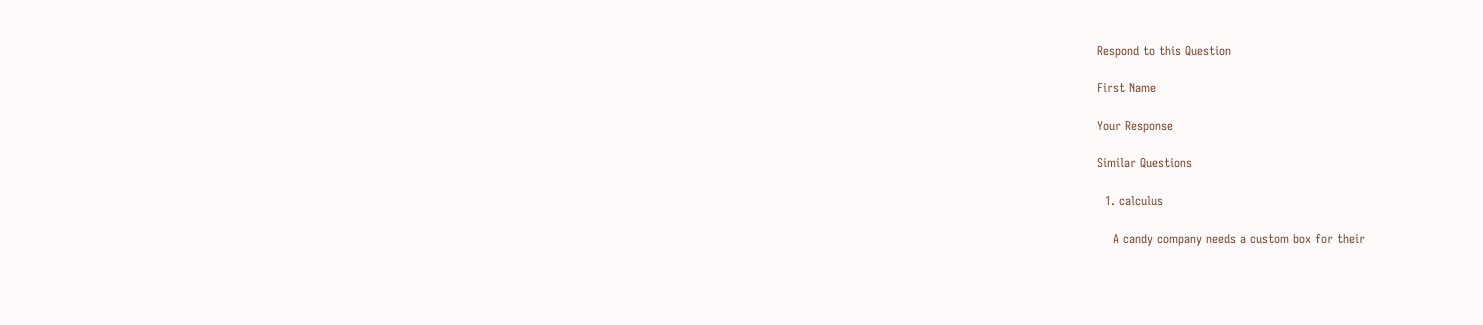Respond to this Question

First Name

Your Response

Similar Questions

  1. calculus

    A candy company needs a custom box for their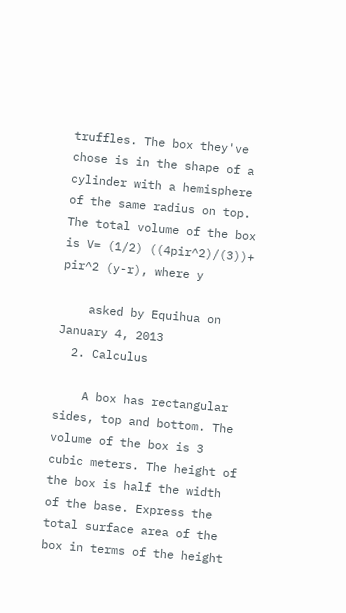truffles. The box they've chose is in the shape of a cylinder with a hemisphere of the same radius on top. The total volume of the box is V= (1/2) ((4pir^2)/(3))+ pir^2 (y-r), where y

    asked by Equihua on January 4, 2013
  2. Calculus

    A box has rectangular sides, top and bottom. The volume of the box is 3 cubic meters. The height of the box is half the width of the base. Express the total surface area of the box in terms of the height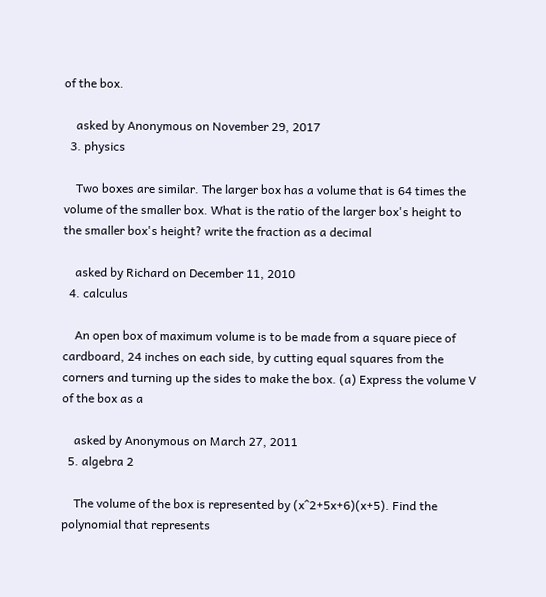of the box.

    asked by Anonymous on November 29, 2017
  3. physics

    Two boxes are similar. The larger box has a volume that is 64 times the volume of the smaller box. What is the ratio of the larger box's height to the smaller box's height? write the fraction as a decimal

    asked by Richard on December 11, 2010
  4. calculus

    An open box of maximum volume is to be made from a square piece of cardboard, 24 inches on each side, by cutting equal squares from the corners and turning up the sides to make the box. (a) Express the volume V of the box as a

    asked by Anonymous on March 27, 2011
  5. algebra 2

    The volume of the box is represented by (x^2+5x+6)(x+5). Find the polynomial that represents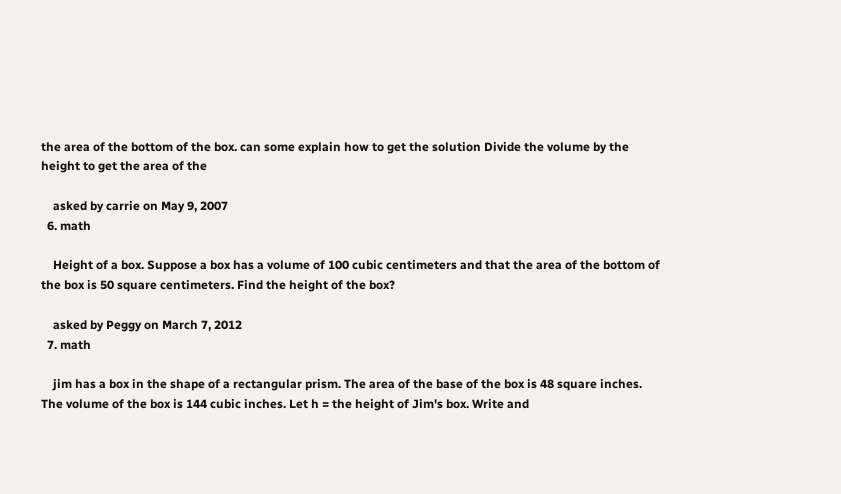the area of the bottom of the box. can some explain how to get the solution Divide the volume by the height to get the area of the

    asked by carrie on May 9, 2007
  6. math

    Height of a box. Suppose a box has a volume of 100 cubic centimeters and that the area of the bottom of the box is 50 square centimeters. Find the height of the box?

    asked by Peggy on March 7, 2012
  7. math

    jim has a box in the shape of a rectangular prism. The area of the base of the box is 48 square inches. The volume of the box is 144 cubic inches. Let h = the height of Jim's box. Write and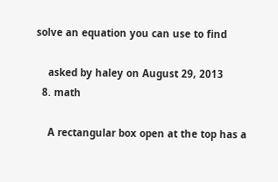solve an equation you can use to find

    asked by haley on August 29, 2013
  8. math

    A rectangular box open at the top has a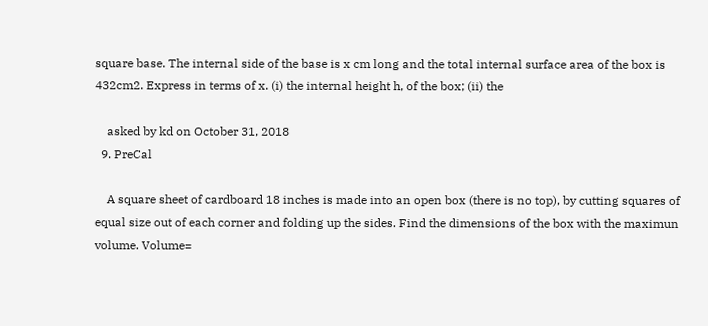square base. The internal side of the base is x cm long and the total internal surface area of the box is 432cm2. Express in terms of x. (i) the internal height h, of the box; (ii) the

    asked by kd on October 31, 2018
  9. PreCal

    A square sheet of cardboard 18 inches is made into an open box (there is no top), by cutting squares of equal size out of each corner and folding up the sides. Find the dimensions of the box with the maximun volume. Volume=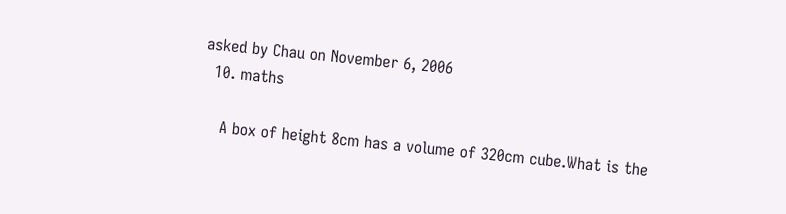asked by Chau on November 6, 2006
  10. maths

    A box of height 8cm has a volume of 320cm cube.What is the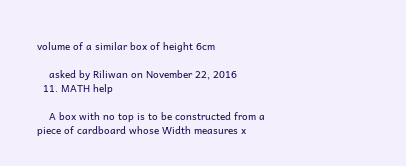volume of a similar box of height 6cm

    asked by Riliwan on November 22, 2016
  11. MATH help

    A box with no top is to be constructed from a piece of cardboard whose Width measures x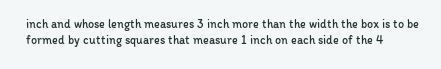inch and whose length measures 3 inch more than the width the box is to be formed by cutting squares that measure 1 inch on each side of the 4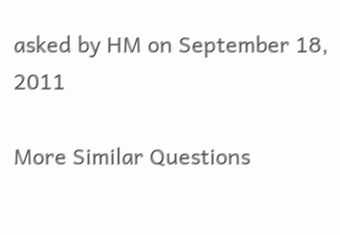asked by HM on September 18, 2011

More Similar Questions